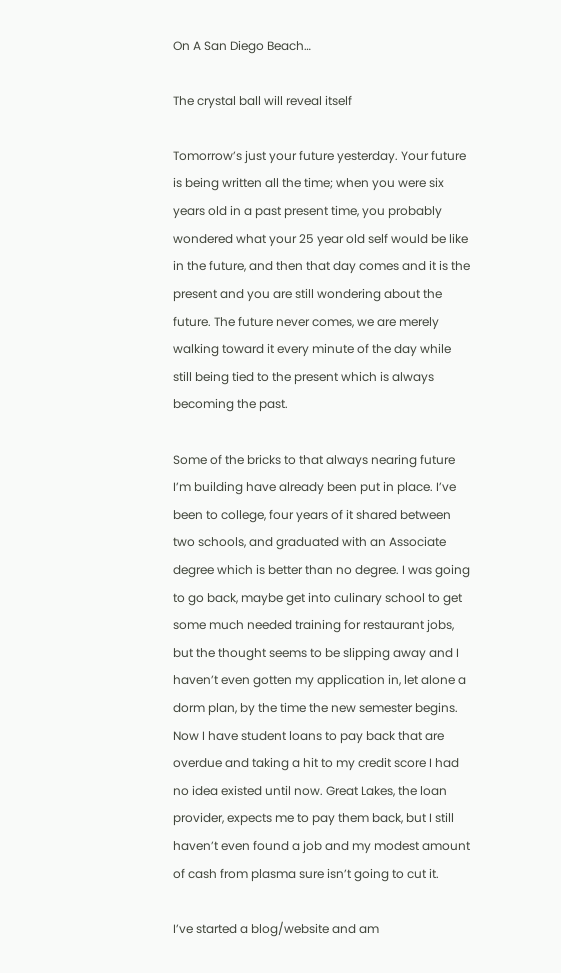On A San Diego Beach…

The crystal ball will reveal itself

Tomorrow’s just your future yesterday. Your future is being written all the time; when you were six years old in a past present time, you probably wondered what your 25 year old self would be like in the future, and then that day comes and it is the present and you are still wondering about the future. The future never comes, we are merely walking toward it every minute of the day while still being tied to the present which is always becoming the past.

Some of the bricks to that always nearing future I’m building have already been put in place. I’ve been to college, four years of it shared between two schools, and graduated with an Associate degree which is better than no degree. I was going to go back, maybe get into culinary school to get some much needed training for restaurant jobs, but the thought seems to be slipping away and I haven’t even gotten my application in, let alone a dorm plan, by the time the new semester begins. Now I have student loans to pay back that are overdue and taking a hit to my credit score I had no idea existed until now. Great Lakes, the loan provider, expects me to pay them back, but I still haven’t even found a job and my modest amount of cash from plasma sure isn’t going to cut it.

I’ve started a blog/website and am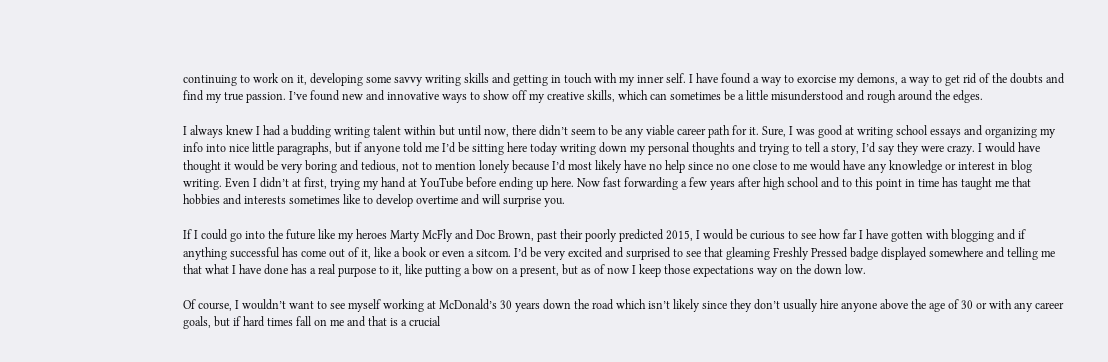continuing to work on it, developing some savvy writing skills and getting in touch with my inner self. I have found a way to exorcise my demons, a way to get rid of the doubts and find my true passion. I’ve found new and innovative ways to show off my creative skills, which can sometimes be a little misunderstood and rough around the edges.

I always knew I had a budding writing talent within but until now, there didn’t seem to be any viable career path for it. Sure, I was good at writing school essays and organizing my info into nice little paragraphs, but if anyone told me I’d be sitting here today writing down my personal thoughts and trying to tell a story, I’d say they were crazy. I would have thought it would be very boring and tedious, not to mention lonely because I’d most likely have no help since no one close to me would have any knowledge or interest in blog writing. Even I didn’t at first, trying my hand at YouTube before ending up here. Now fast forwarding a few years after high school and to this point in time has taught me that hobbies and interests sometimes like to develop overtime and will surprise you.

If I could go into the future like my heroes Marty McFly and Doc Brown, past their poorly predicted 2015, I would be curious to see how far I have gotten with blogging and if anything successful has come out of it, like a book or even a sitcom. I’d be very excited and surprised to see that gleaming Freshly Pressed badge displayed somewhere and telling me that what I have done has a real purpose to it, like putting a bow on a present, but as of now I keep those expectations way on the down low.

Of course, I wouldn’t want to see myself working at McDonald’s 30 years down the road which isn’t likely since they don’t usually hire anyone above the age of 30 or with any career goals, but if hard times fall on me and that is a crucial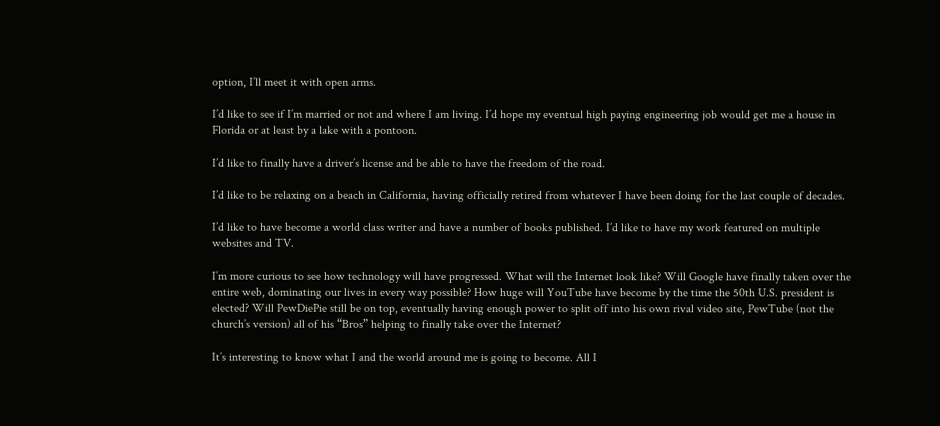option, I’ll meet it with open arms.

I’d like to see if I’m married or not and where I am living. I’d hope my eventual high paying engineering job would get me a house in Florida or at least by a lake with a pontoon.

I’d like to finally have a driver’s license and be able to have the freedom of the road.

I’d like to be relaxing on a beach in California, having officially retired from whatever I have been doing for the last couple of decades.

I’d like to have become a world class writer and have a number of books published. I’d like to have my work featured on multiple websites and TV.

I’m more curious to see how technology will have progressed. What will the Internet look like? Will Google have finally taken over the entire web, dominating our lives in every way possible? How huge will YouTube have become by the time the 50th U.S. president is elected? Will PewDiePie still be on top, eventually having enough power to split off into his own rival video site, PewTube (not the church’s version) all of his “Bros” helping to finally take over the Internet?

It’s interesting to know what I and the world around me is going to become. All I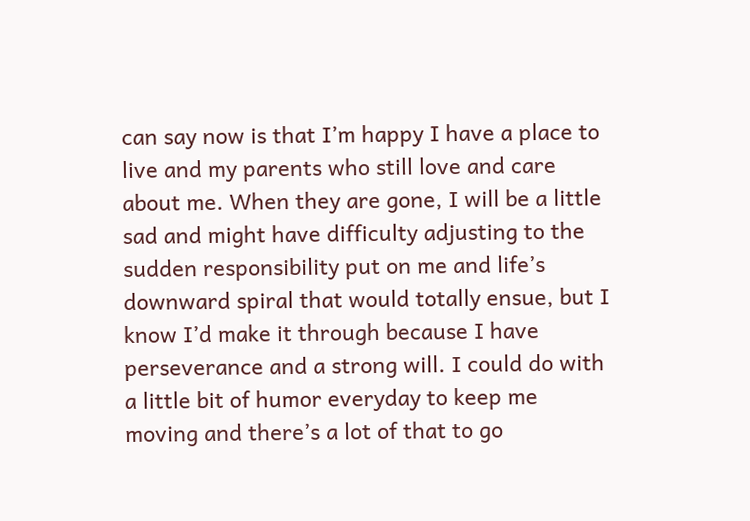can say now is that I’m happy I have a place to live and my parents who still love and care about me. When they are gone, I will be a little sad and might have difficulty adjusting to the sudden responsibility put on me and life’s downward spiral that would totally ensue, but I know I’d make it through because I have perseverance and a strong will. I could do with a little bit of humor everyday to keep me moving and there’s a lot of that to go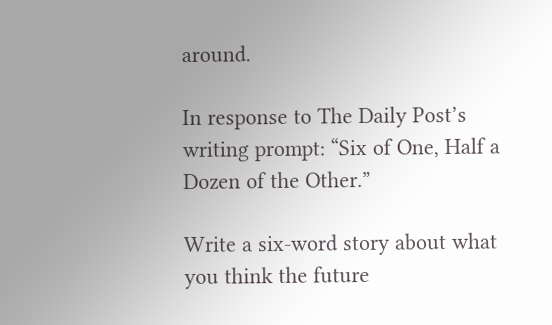around.

In response to The Daily Post’s writing prompt: “Six of One, Half a Dozen of the Other.”

Write a six-word story about what you think the future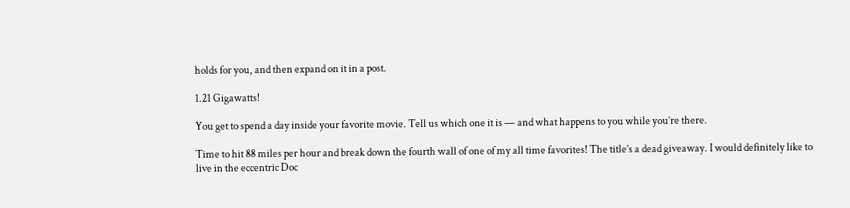holds for you, and then expand on it in a post.

1.21 Gigawatts!

You get to spend a day inside your favorite movie. Tell us which one it is — and what happens to you while you’re there.

Time to hit 88 miles per hour and break down the fourth wall of one of my all time favorites! The title’s a dead giveaway. I would definitely like to live in the eccentric Doc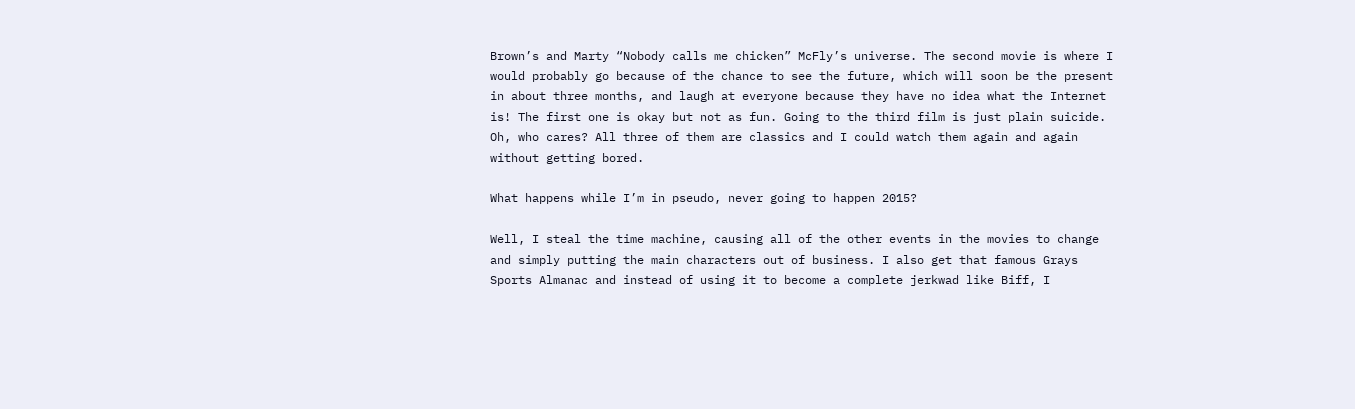Brown’s and Marty “Nobody calls me chicken” McFly’s universe. The second movie is where I would probably go because of the chance to see the future, which will soon be the present in about three months, and laugh at everyone because they have no idea what the Internet is! The first one is okay but not as fun. Going to the third film is just plain suicide. Oh, who cares? All three of them are classics and I could watch them again and again without getting bored.

What happens while I’m in pseudo, never going to happen 2015?

Well, I steal the time machine, causing all of the other events in the movies to change and simply putting the main characters out of business. I also get that famous Grays Sports Almanac and instead of using it to become a complete jerkwad like Biff, I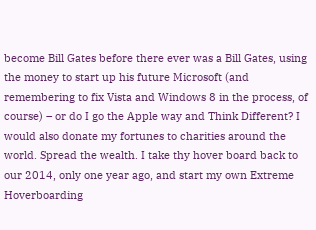become Bill Gates before there ever was a Bill Gates, using the money to start up his future Microsoft (and remembering to fix Vista and Windows 8 in the process, of course) – or do I go the Apple way and Think Different? I would also donate my fortunes to charities around the world. Spread the wealth. I take thy hover board back to our 2014, only one year ago, and start my own Extreme Hoverboarding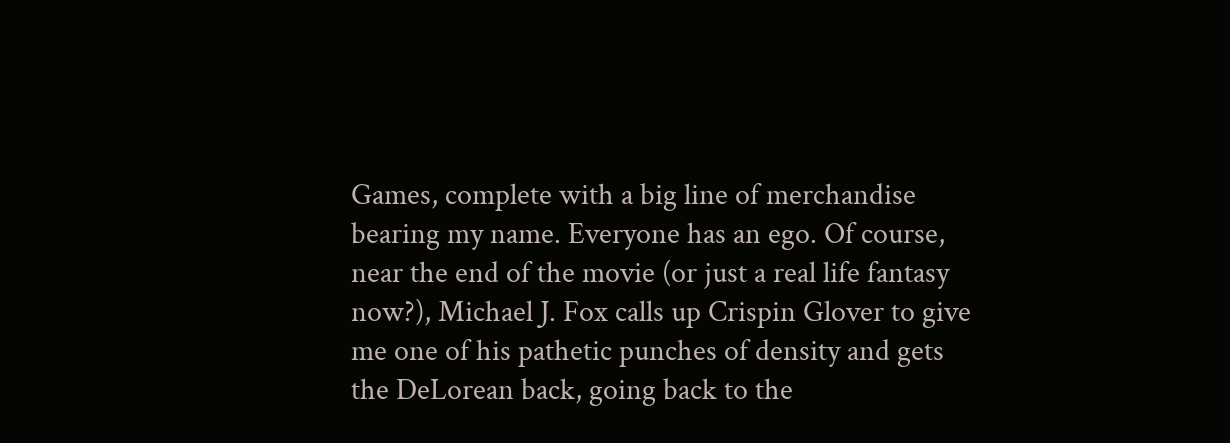Games, complete with a big line of merchandise bearing my name. Everyone has an ego. Of course, near the end of the movie (or just a real life fantasy now?), Michael J. Fox calls up Crispin Glover to give me one of his pathetic punches of density and gets the DeLorean back, going back to the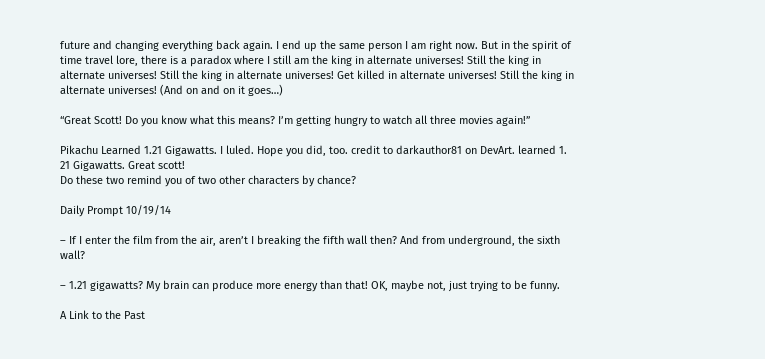future and changing everything back again. I end up the same person I am right now. But in the spirit of time travel lore, there is a paradox where I still am the king in alternate universes! Still the king in alternate universes! Still the king in alternate universes! Get killed in alternate universes! Still the king in alternate universes! (And on and on it goes…)

“Great Scott! Do you know what this means? I’m getting hungry to watch all three movies again!”

Pikachu Learned 1.21 Gigawatts. I luled. Hope you did, too. credit to darkauthor81 on DevArt. learned 1. 21 Gigawatts. Great scott!
Do these two remind you of two other characters by chance?

Daily Prompt 10/19/14

– If I enter the film from the air, aren’t I breaking the fifth wall then? And from underground, the sixth wall?

– 1.21 gigawatts? My brain can produce more energy than that! OK, maybe not, just trying to be funny.

A Link to the Past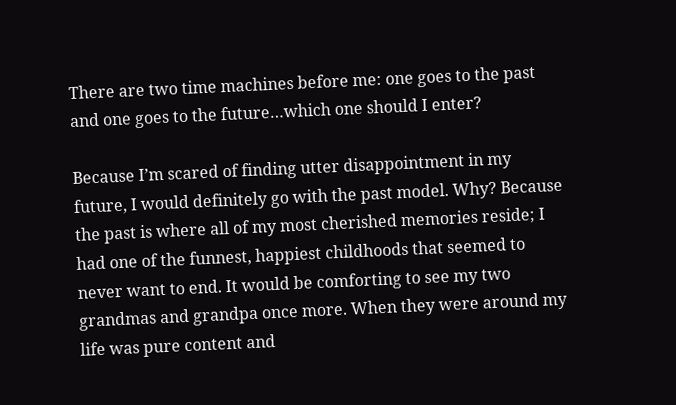There are two time machines before me: one goes to the past and one goes to the future…which one should I enter?

Because I’m scared of finding utter disappointment in my future, I would definitely go with the past model. Why? Because the past is where all of my most cherished memories reside; I had one of the funnest, happiest childhoods that seemed to never want to end. It would be comforting to see my two grandmas and grandpa once more. When they were around my life was pure content and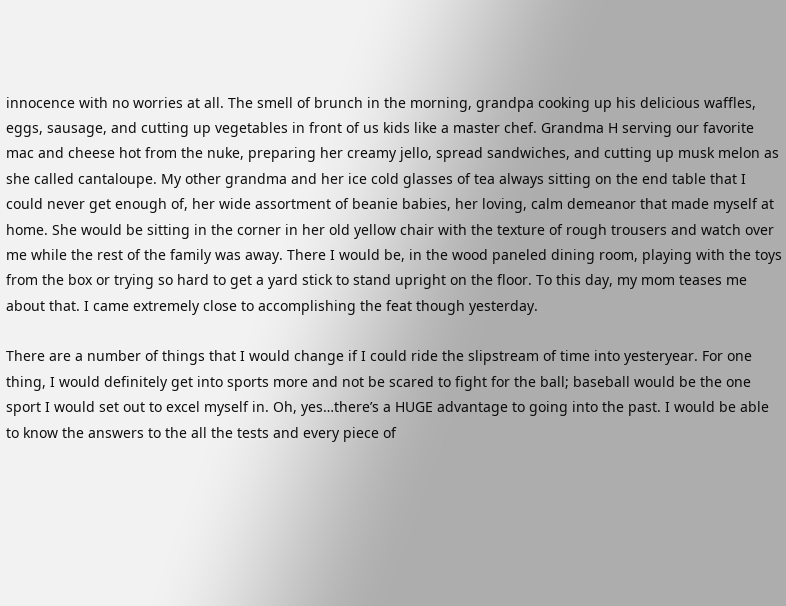innocence with no worries at all. The smell of brunch in the morning, grandpa cooking up his delicious waffles, eggs, sausage, and cutting up vegetables in front of us kids like a master chef. Grandma H serving our favorite mac and cheese hot from the nuke, preparing her creamy jello, spread sandwiches, and cutting up musk melon as she called cantaloupe. My other grandma and her ice cold glasses of tea always sitting on the end table that I could never get enough of, her wide assortment of beanie babies, her loving, calm demeanor that made myself at home. She would be sitting in the corner in her old yellow chair with the texture of rough trousers and watch over me while the rest of the family was away. There I would be, in the wood paneled dining room, playing with the toys from the box or trying so hard to get a yard stick to stand upright on the floor. To this day, my mom teases me about that. I came extremely close to accomplishing the feat though yesterday.

There are a number of things that I would change if I could ride the slipstream of time into yesteryear. For one thing, I would definitely get into sports more and not be scared to fight for the ball; baseball would be the one sport I would set out to excel myself in. Oh, yes…there’s a HUGE advantage to going into the past. I would be able to know the answers to the all the tests and every piece of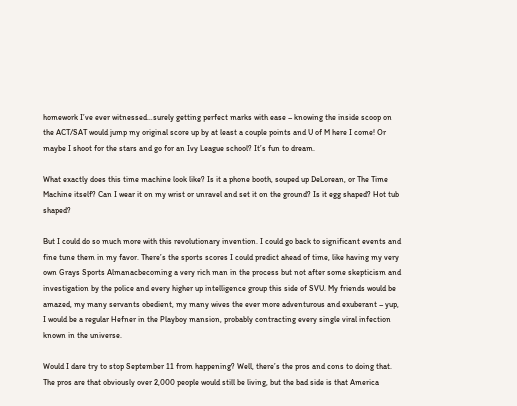homework I’ve ever witnessed…surely getting perfect marks with ease – knowing the inside scoop on the ACT/SAT would jump my original score up by at least a couple points and U of M here I come! Or maybe I shoot for the stars and go for an Ivy League school? It’s fun to dream.

What exactly does this time machine look like? Is it a phone booth, souped up DeLorean, or The Time Machine itself? Can I wear it on my wrist or unravel and set it on the ground? Is it egg shaped? Hot tub shaped?

But I could do so much more with this revolutionary invention. I could go back to significant events and fine tune them in my favor. There’s the sports scores I could predict ahead of time, like having my very own Grays Sports Almanacbecoming a very rich man in the process but not after some skepticism and investigation by the police and every higher up intelligence group this side of SVU. My friends would be amazed, my many servants obedient, my many wives the ever more adventurous and exuberant – yup, I would be a regular Hefner in the Playboy mansion, probably contracting every single viral infection known in the universe.

Would I dare try to stop September 11 from happening? Well, there’s the pros and cons to doing that. The pros are that obviously over 2,000 people would still be living, but the bad side is that America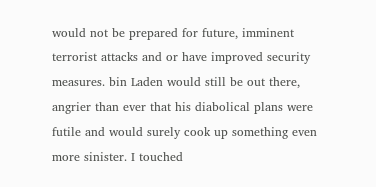would not be prepared for future, imminent terrorist attacks and or have improved security measures. bin Laden would still be out there, angrier than ever that his diabolical plans were futile and would surely cook up something even more sinister. I touched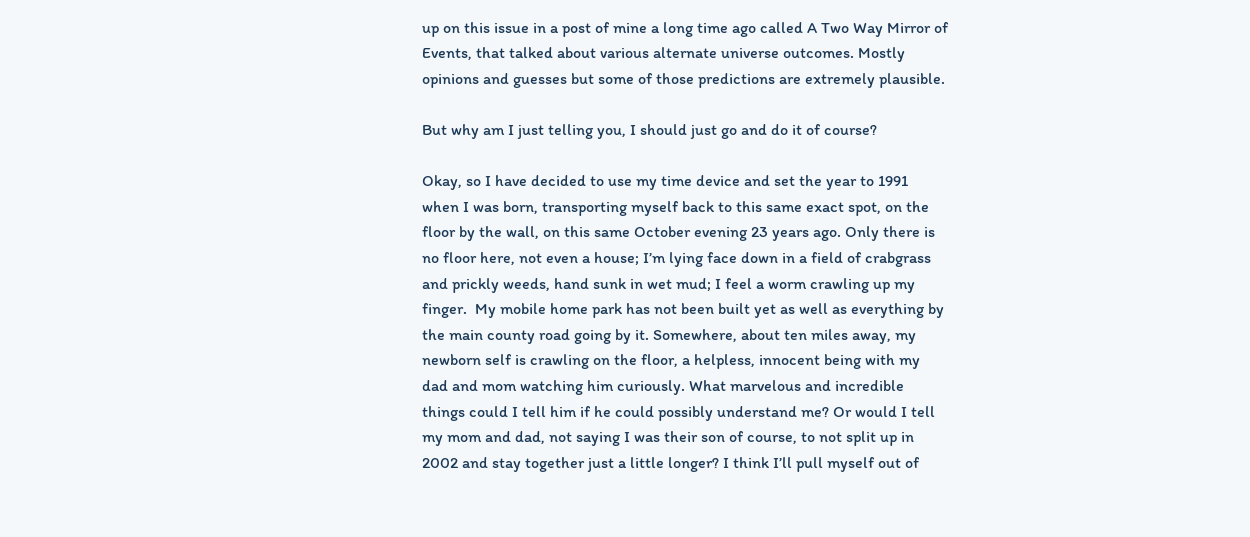up on this issue in a post of mine a long time ago called A Two Way Mirror of Events, that talked about various alternate universe outcomes. Mostly opinions and guesses but some of those predictions are extremely plausible.

But why am I just telling you, I should just go and do it of course?

Okay, so I have decided to use my time device and set the year to 1991 when I was born, transporting myself back to this same exact spot, on the floor by the wall, on this same October evening 23 years ago. Only there is no floor here, not even a house; I’m lying face down in a field of crabgrass and prickly weeds, hand sunk in wet mud; I feel a worm crawling up my finger.  My mobile home park has not been built yet as well as everything by the main county road going by it. Somewhere, about ten miles away, my newborn self is crawling on the floor, a helpless, innocent being with my dad and mom watching him curiously. What marvelous and incredible things could I tell him if he could possibly understand me? Or would I tell my mom and dad, not saying I was their son of course, to not split up in 2002 and stay together just a little longer? I think I’ll pull myself out of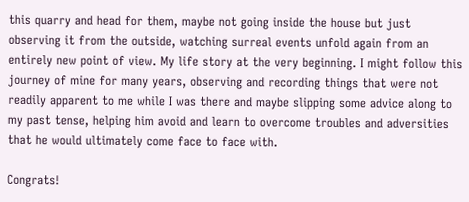this quarry and head for them, maybe not going inside the house but just observing it from the outside, watching surreal events unfold again from an entirely new point of view. My life story at the very beginning. I might follow this journey of mine for many years, observing and recording things that were not readily apparent to me while I was there and maybe slipping some advice along to my past tense, helping him avoid and learn to overcome troubles and adversities that he would ultimately come face to face with.

Congrats!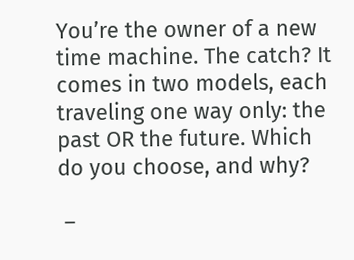You’re the owner of a new time machine. The catch? It comes in two models, each traveling one way only: the past OR the future. Which do you choose, and why?

 –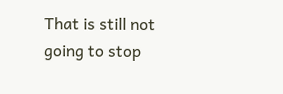That is still not going to stop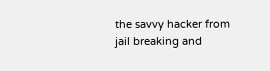the savvy hacker from jail breaking and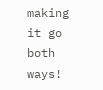making it go both ways!